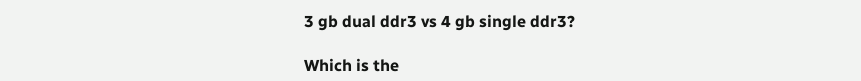3 gb dual ddr3 vs 4 gb single ddr3?

Which is the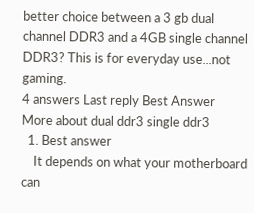better choice between a 3 gb dual channel DDR3 and a 4GB single channel DDR3? This is for everyday use...not gaming.
4 answers Last reply Best Answer
More about dual ddr3 single ddr3
  1. Best answer
    It depends on what your motherboard can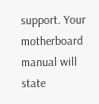support. Your motherboard manual will state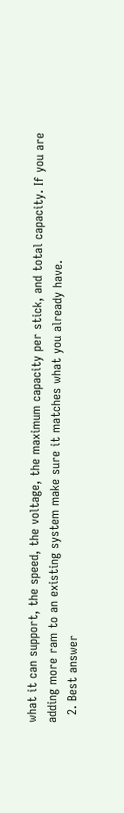what it can support, the speed, the voltage, the maximum capacity per stick, and total capacity. If you are adding more ram to an existing system make sure it matches what you already have.
  2. Best answer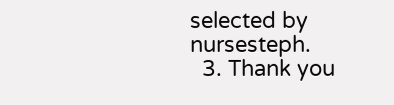selected by nursesteph.
  3. Thank you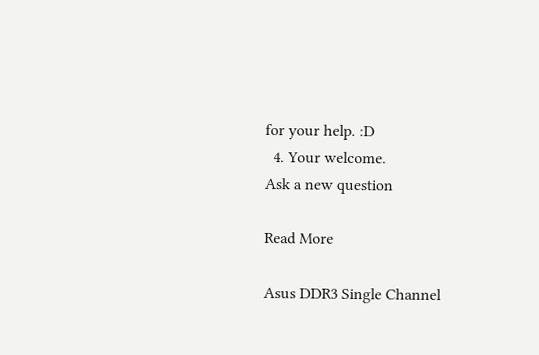for your help. :D
  4. Your welcome.
Ask a new question

Read More

Asus DDR3 Single Channel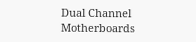Dual Channel Motherboards